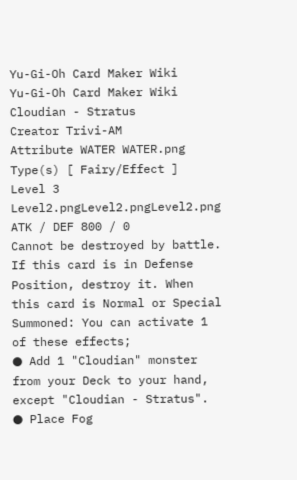Yu-Gi-Oh Card Maker Wiki
Yu-Gi-Oh Card Maker Wiki
Cloudian - Stratus
Creator Trivi-AM
Attribute WATER WATER.png
Type(s) [ Fairy/Effect ]
Level 3 Level2.pngLevel2.pngLevel2.png
ATK / DEF 800 / 0
Cannot be destroyed by battle. If this card is in Defense Position, destroy it. When this card is Normal or Special Summoned: You can activate 1 of these effects;
● Add 1 "Cloudian" monster from your Deck to your hand, except "Cloudian - Stratus".
● Place Fog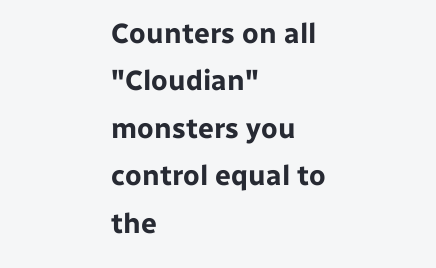Counters on all "Cloudian" monsters you control equal to the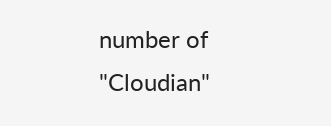number of "Cloudian"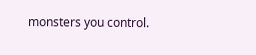monsters you control.